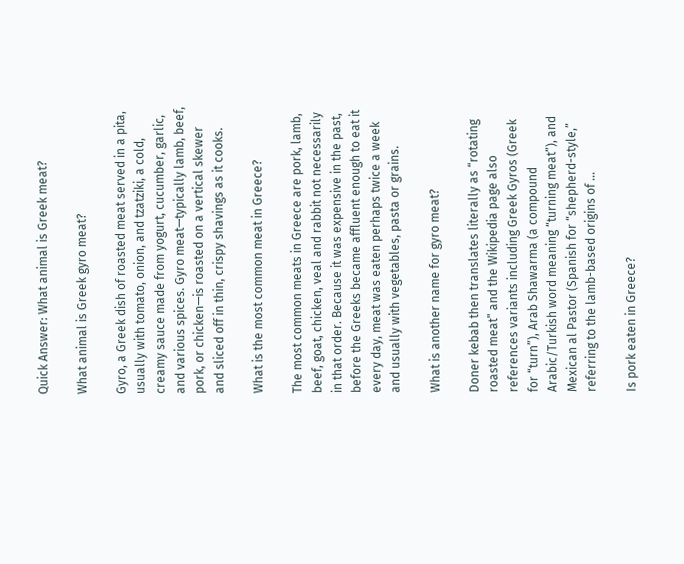Quick Answer: What animal is Greek meat?

What animal is Greek gyro meat?

Gyro, a Greek dish of roasted meat served in a pita, usually with tomato, onion, and tzatziki, a cold, creamy sauce made from yogurt, cucumber, garlic, and various spices. Gyro meat—typically lamb, beef, pork, or chicken—is roasted on a vertical skewer and sliced off in thin, crispy shavings as it cooks.

What is the most common meat in Greece?

The most common meats in Greece are pork, lamb, beef, goat, chicken, veal and rabbit not necessarily in that order. Because it was expensive in the past, before the Greeks became affluent enough to eat it every day, meat was eaten perhaps twice a week and usually with vegetables, pasta or grains.

What is another name for gyro meat?

Doner kebab then translates literally as “rotating roasted meat” and the Wikipedia page also references variants including Greek Gyros (Greek for “turn”), Arab Shawarma (a compound Arabic/Turkish word meaning “turning meat”), and Mexican al Pastor (Spanish for “shepherd-style,” referring to the lamb-based origins of …

Is pork eaten in Greece?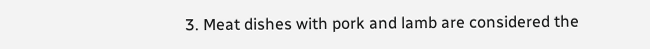3. Meat dishes with pork and lamb are considered the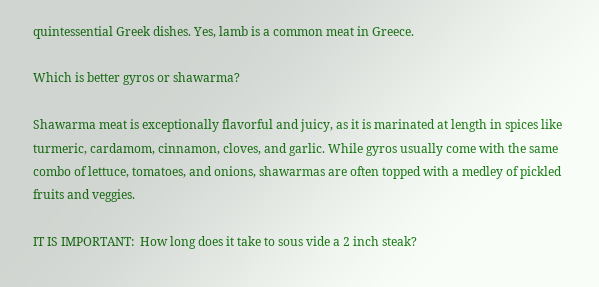quintessential Greek dishes. Yes, lamb is a common meat in Greece.

Which is better gyros or shawarma?

Shawarma meat is exceptionally flavorful and juicy, as it is marinated at length in spices like turmeric, cardamom, cinnamon, cloves, and garlic. While gyros usually come with the same combo of lettuce, tomatoes, and onions, shawarmas are often topped with a medley of pickled fruits and veggies.

IT IS IMPORTANT:  How long does it take to sous vide a 2 inch steak?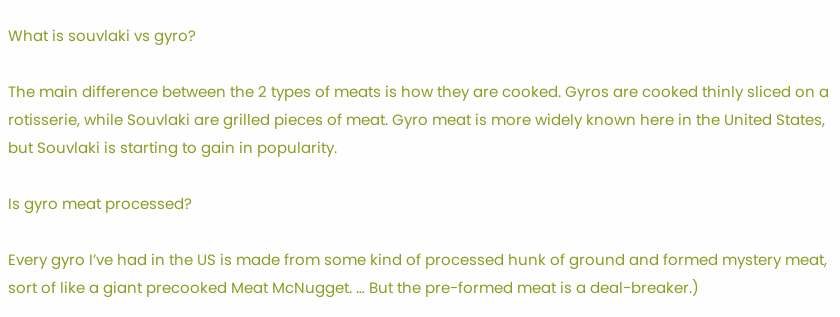What is souvlaki vs gyro?

The main difference between the 2 types of meats is how they are cooked. Gyros are cooked thinly sliced on a rotisserie, while Souvlaki are grilled pieces of meat. Gyro meat is more widely known here in the United States, but Souvlaki is starting to gain in popularity.

Is gyro meat processed?

Every gyro I’ve had in the US is made from some kind of processed hunk of ground and formed mystery meat, sort of like a giant precooked Meat McNugget. … But the pre-formed meat is a deal-breaker.)